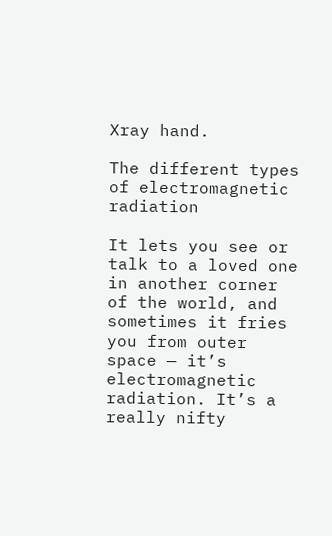Xray hand.

The different types of electromagnetic radiation

It lets you see or talk to a loved one in another corner of the world, and sometimes it fries you from outer space — it’s electromagnetic radiation. It’s a really nifty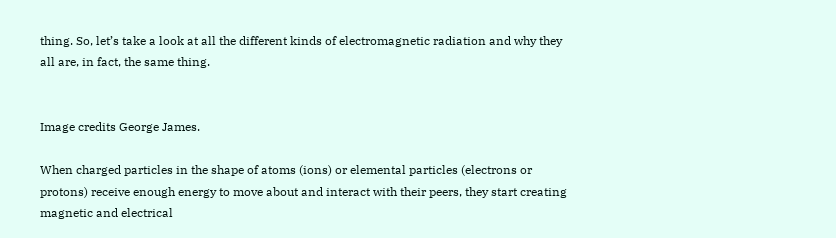thing. So, let’s take a look at all the different kinds of electromagnetic radiation and why they all are, in fact, the same thing.


Image credits George James.

When charged particles in the shape of atoms (ions) or elemental particles (electrons or protons) receive enough energy to move about and interact with their peers, they start creating magnetic and electrical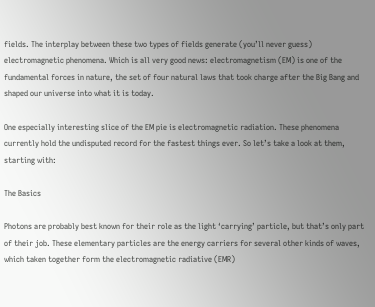fields. The interplay between these two types of fields generate (you’ll never guess) electromagnetic phenomena. Which is all very good news: electromagnetism (EM) is one of the fundamental forces in nature, the set of four natural laws that took charge after the Big Bang and shaped our universe into what it is today.

One especially interesting slice of the EM pie is electromagnetic radiation. These phenomena currently hold the undisputed record for the fastest things ever. So let’s take a look at them, starting with:

The Basics

Photons are probably best known for their role as the light ‘carrying’ particle, but that’s only part of their job. These elementary particles are the energy carriers for several other kinds of waves, which taken together form the electromagnetic radiative (EMR)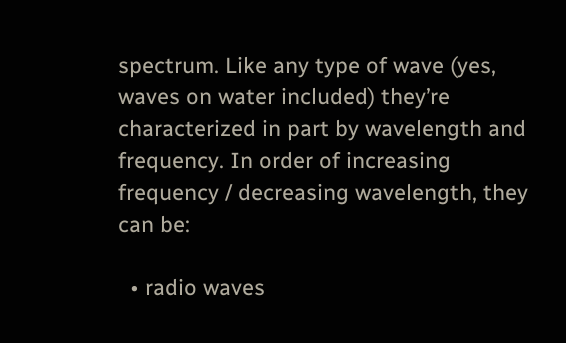spectrum. Like any type of wave (yes, waves on water included) they’re characterized in part by wavelength and frequency. In order of increasing frequency / decreasing wavelength, they can be:

  • radio waves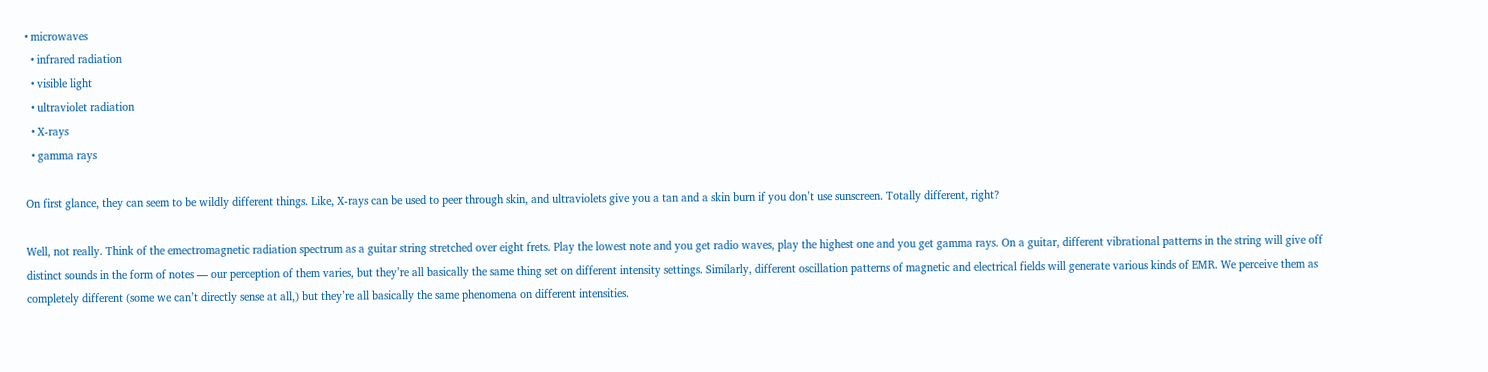• microwaves
  • infrared radiation
  • visible light
  • ultraviolet radiation
  • X-rays
  • gamma rays

On first glance, they can seem to be wildly different things. Like, X-rays can be used to peer through skin, and ultraviolets give you a tan and a skin burn if you don’t use sunscreen. Totally different, right?

Well, not really. Think of the emectromagnetic radiation spectrum as a guitar string stretched over eight frets. Play the lowest note and you get radio waves, play the highest one and you get gamma rays. On a guitar, different vibrational patterns in the string will give off distinct sounds in the form of notes — our perception of them varies, but they’re all basically the same thing set on different intensity settings. Similarly, different oscillation patterns of magnetic and electrical fields will generate various kinds of EMR. We perceive them as completely different (some we can’t directly sense at all,) but they’re all basically the same phenomena on different intensities.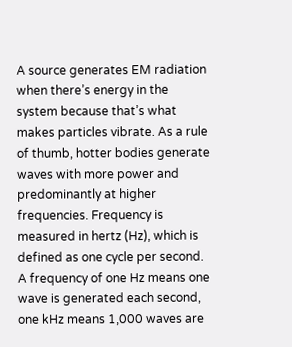A source generates EM radiation when there’s energy in the system because that’s what makes particles vibrate. As a rule of thumb, hotter bodies generate waves with more power and predominantly at higher frequencies. Frequency is measured in hertz (Hz), which is defined as one cycle per second. A frequency of one Hz means one wave is generated each second, one kHz means 1,000 waves are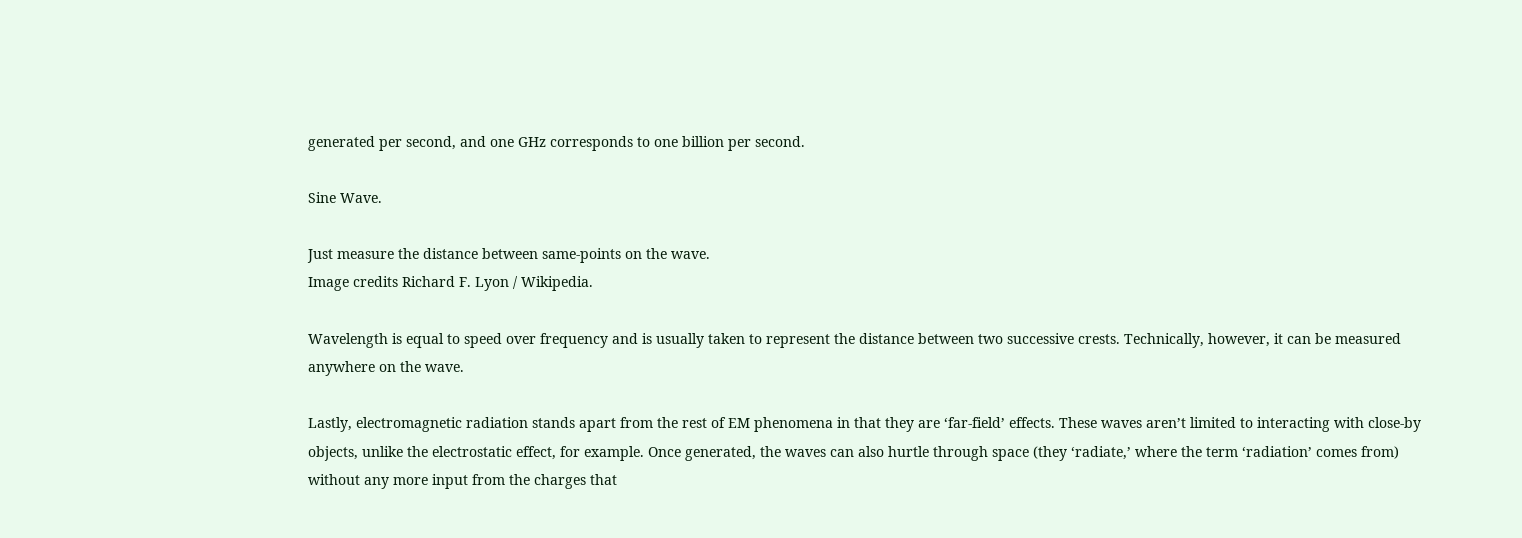generated per second, and one GHz corresponds to one billion per second.

Sine Wave.

Just measure the distance between same-points on the wave.
Image credits Richard F. Lyon / Wikipedia.

Wavelength is equal to speed over frequency and is usually taken to represent the distance between two successive crests. Technically, however, it can be measured anywhere on the wave.

Lastly, electromagnetic radiation stands apart from the rest of EM phenomena in that they are ‘far-field’ effects. These waves aren’t limited to interacting with close-by objects, unlike the electrostatic effect, for example. Once generated, the waves can also hurtle through space (they ‘radiate,’ where the term ‘radiation’ comes from) without any more input from the charges that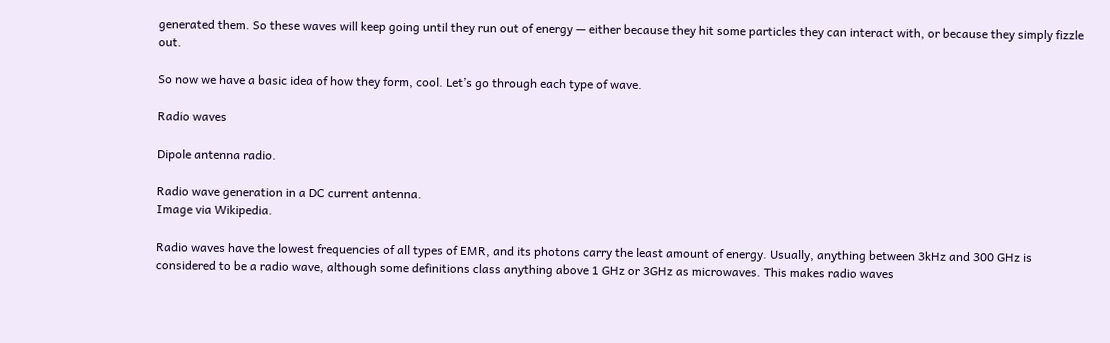generated them. So these waves will keep going until they run out of energy — either because they hit some particles they can interact with, or because they simply fizzle out.

So now we have a basic idea of how they form, cool. Let’s go through each type of wave.

Radio waves

Dipole antenna radio.

Radio wave generation in a DC current antenna.
Image via Wikipedia.

Radio waves have the lowest frequencies of all types of EMR, and its photons carry the least amount of energy. Usually, anything between 3kHz and 300 GHz is considered to be a radio wave, although some definitions class anything above 1 GHz or 3GHz as microwaves. This makes radio waves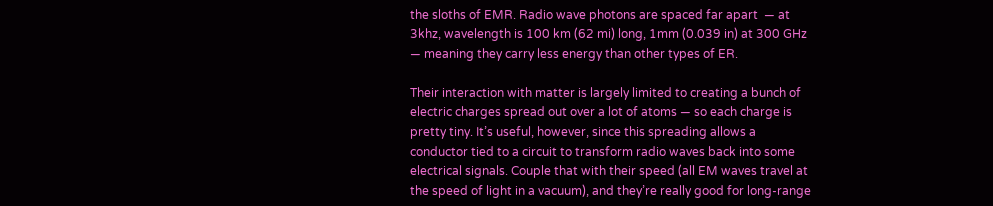the sloths of EMR. Radio wave photons are spaced far apart  — at 3khz, wavelength is 100 km (62 mi) long, 1mm (0.039 in) at 300 GHz — meaning they carry less energy than other types of ER.

Their interaction with matter is largely limited to creating a bunch of electric charges spread out over a lot of atoms — so each charge is pretty tiny. It’s useful, however, since this spreading allows a conductor tied to a circuit to transform radio waves back into some electrical signals. Couple that with their speed (all EM waves travel at the speed of light in a vacuum), and they’re really good for long-range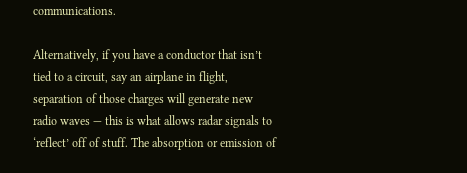communications.

Alternatively, if you have a conductor that isn’t tied to a circuit, say an airplane in flight, separation of those charges will generate new radio waves — this is what allows radar signals to ‘reflect’ off of stuff. The absorption or emission of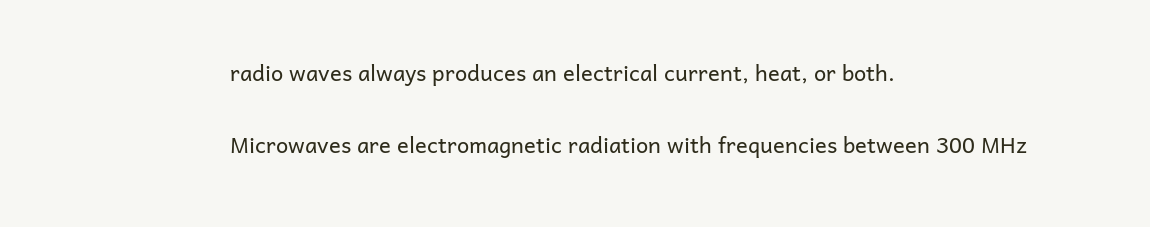radio waves always produces an electrical current, heat, or both.


Microwaves are electromagnetic radiation with frequencies between 300 MHz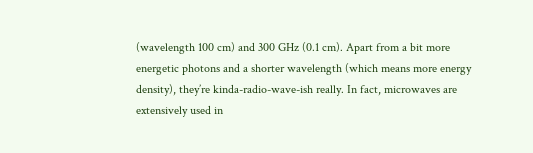(wavelength 100 cm) and 300 GHz (0.1 cm). Apart from a bit more energetic photons and a shorter wavelength (which means more energy density), they’re kinda-radio-wave-ish really. In fact, microwaves are extensively used in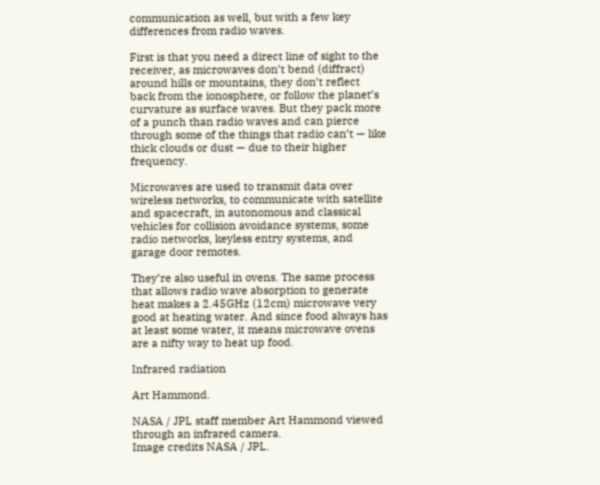communication as well, but with a few key differences from radio waves.

First is that you need a direct line of sight to the receiver, as microwaves don’t bend (diffract) around hills or mountains, they don’t reflect back from the ionosphere, or follow the planet’s curvature as surface waves. But they pack more of a punch than radio waves and can pierce through some of the things that radio can’t — like thick clouds or dust — due to their higher frequency.

Microwaves are used to transmit data over wireless networks, to communicate with satellite and spacecraft, in autonomous and classical vehicles for collision avoidance systems, some radio networks, keyless entry systems, and garage door remotes.

They’re also useful in ovens. The same process that allows radio wave absorption to generate heat makes a 2.45GHz (12cm) microwave very good at heating water. And since food always has at least some water, it means microwave ovens are a nifty way to heat up food.

Infrared radiation

Art Hammond.

NASA / JPL staff member Art Hammond viewed through an infrared camera.
Image credits NASA / JPL.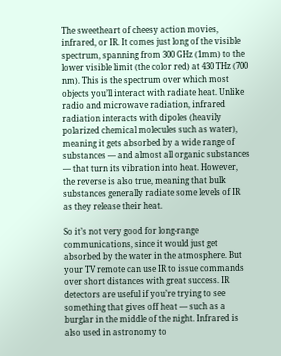The sweetheart of cheesy action movies, infrared, or IR. It comes just long of the visible spectrum, spanning from 300 GHz (1mm) to the lower visible limit (the color red) at 430 THz (700 nm). This is the spectrum over which most objects you’ll interact with radiate heat. Unlike radio and microwave radiation, infrared radiation interacts with dipoles (heavily polarized chemical molecules such as water), meaning it gets absorbed by a wide range of substances — and almost all organic substances — that turn its vibration into heat. However, the reverse is also true, meaning that bulk substances generally radiate some levels of IR as they release their heat.

So it’s not very good for long-range communications, since it would just get absorbed by the water in the atmosphere. But your TV remote can use IR to issue commands over short distances with great success. IR detectors are useful if you’re trying to see something that gives off heat — such as a burglar in the middle of the night. Infrared is also used in astronomy to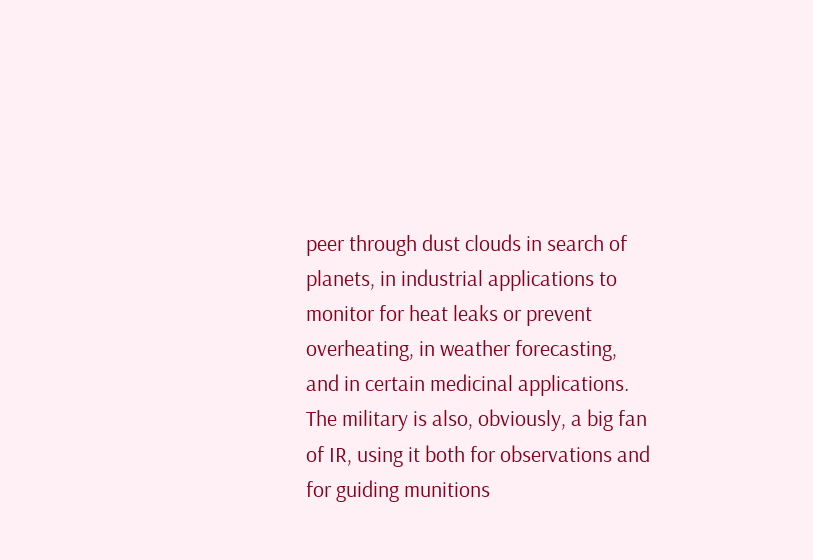peer through dust clouds in search of planets, in industrial applications to monitor for heat leaks or prevent overheating, in weather forecasting, and in certain medicinal applications. The military is also, obviously, a big fan of IR, using it both for observations and for guiding munitions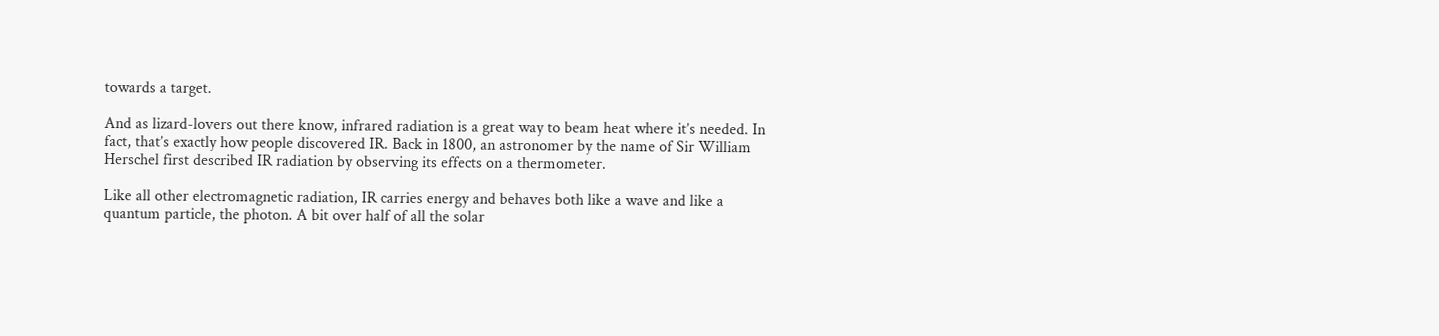towards a target.

And as lizard-lovers out there know, infrared radiation is a great way to beam heat where it’s needed. In fact, that’s exactly how people discovered IR. Back in 1800, an astronomer by the name of Sir William Herschel first described IR radiation by observing its effects on a thermometer.

Like all other electromagnetic radiation, IR carries energy and behaves both like a wave and like a quantum particle, the photon. A bit over half of all the solar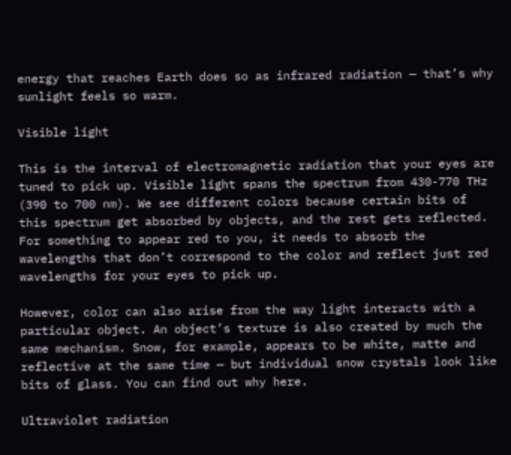energy that reaches Earth does so as infrared radiation — that’s why sunlight feels so warm.

Visible light

This is the interval of electromagnetic radiation that your eyes are tuned to pick up. Visible light spans the spectrum from 430-770 THz (390 to 700 nm). We see different colors because certain bits of this spectrum get absorbed by objects, and the rest gets reflected. For something to appear red to you, it needs to absorb the wavelengths that don’t correspond to the color and reflect just red wavelengths for your eyes to pick up.

However, color can also arise from the way light interacts with a particular object. An object’s texture is also created by much the same mechanism. Snow, for example, appears to be white, matte and reflective at the same time — but individual snow crystals look like bits of glass. You can find out why here.

Ultraviolet radiation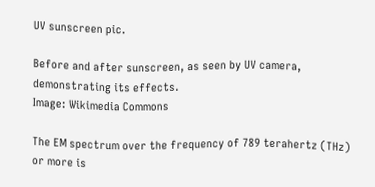UV sunscreen pic.

Before and after sunscreen, as seen by UV camera, demonstrating its effects.
Image: Wikimedia Commons

The EM spectrum over the frequency of 789 terahertz (THz) or more is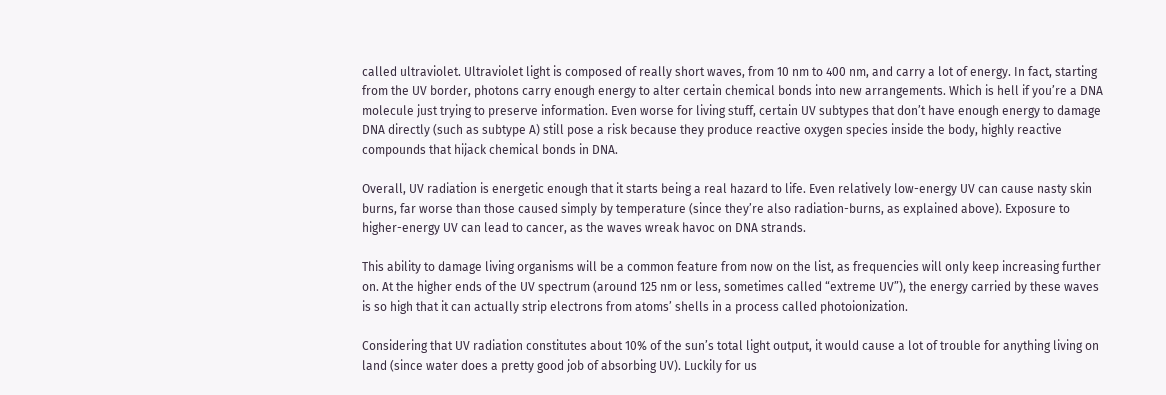called ultraviolet. Ultraviolet light is composed of really short waves, from 10 nm to 400 nm, and carry a lot of energy. In fact, starting from the UV border, photons carry enough energy to alter certain chemical bonds into new arrangements. Which is hell if you’re a DNA molecule just trying to preserve information. Even worse for living stuff, certain UV subtypes that don’t have enough energy to damage DNA directly (such as subtype A) still pose a risk because they produce reactive oxygen species inside the body, highly reactive compounds that hijack chemical bonds in DNA.

Overall, UV radiation is energetic enough that it starts being a real hazard to life. Even relatively low-energy UV can cause nasty skin burns, far worse than those caused simply by temperature (since they’re also radiation-burns, as explained above). Exposure to higher-energy UV can lead to cancer, as the waves wreak havoc on DNA strands.

This ability to damage living organisms will be a common feature from now on the list, as frequencies will only keep increasing further on. At the higher ends of the UV spectrum (around 125 nm or less, sometimes called “extreme UV”), the energy carried by these waves is so high that it can actually strip electrons from atoms’ shells in a process called photoionization.

Considering that UV radiation constitutes about 10% of the sun’s total light output, it would cause a lot of trouble for anything living on land (since water does a pretty good job of absorbing UV). Luckily for us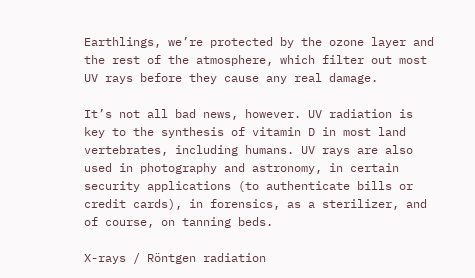Earthlings, we’re protected by the ozone layer and the rest of the atmosphere, which filter out most UV rays before they cause any real damage.

It’s not all bad news, however. UV radiation is key to the synthesis of vitamin D in most land vertebrates, including humans. UV rays are also used in photography and astronomy, in certain security applications (to authenticate bills or credit cards), in forensics, as a sterilizer, and of course, on tanning beds.

X-rays / Röntgen radiation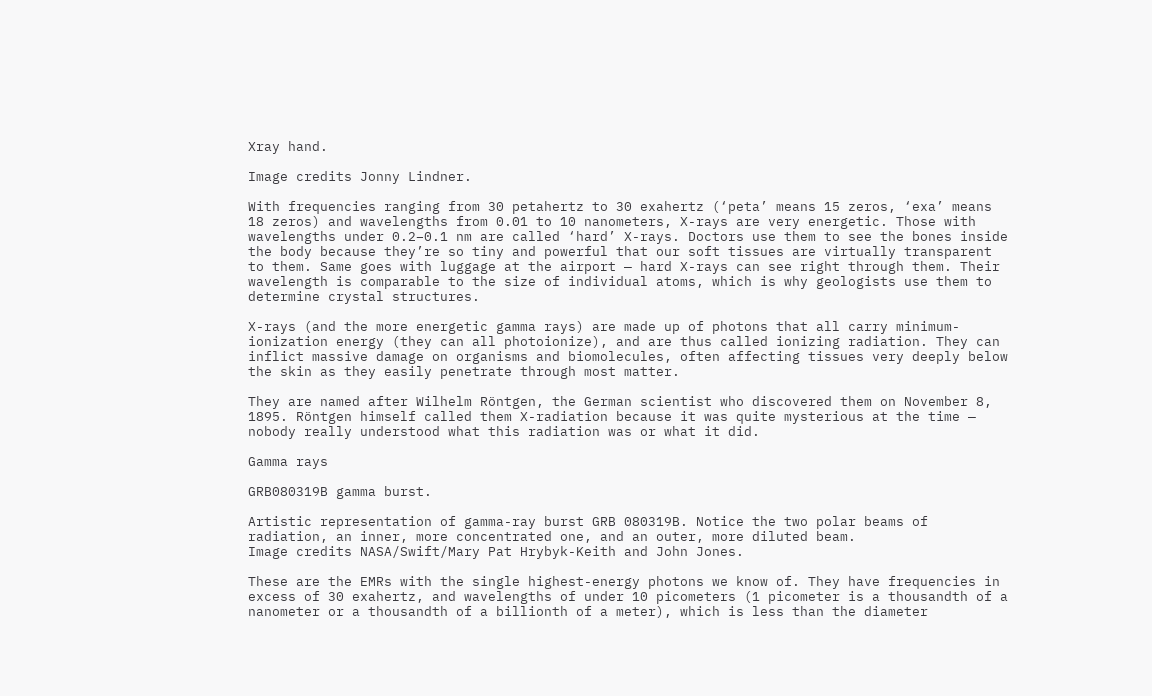Xray hand.

Image credits Jonny Lindner.

With frequencies ranging from 30 petahertz to 30 exahertz (‘peta’ means 15 zeros, ‘exa’ means 18 zeros) and wavelengths from 0.01 to 10 nanometers, X-rays are very energetic. Those with wavelengths under 0.2–0.1 nm are called ‘hard’ X-rays. Doctors use them to see the bones inside the body because they’re so tiny and powerful that our soft tissues are virtually transparent to them. Same goes with luggage at the airport — hard X-rays can see right through them. Their wavelength is comparable to the size of individual atoms, which is why geologists use them to determine crystal structures.

X-rays (and the more energetic gamma rays) are made up of photons that all carry minimum-ionization energy (they can all photoionize), and are thus called ionizing radiation. They can inflict massive damage on organisms and biomolecules, often affecting tissues very deeply below the skin as they easily penetrate through most matter.

They are named after Wilhelm Röntgen, the German scientist who discovered them on November 8, 1895. Röntgen himself called them X-radiation because it was quite mysterious at the time — nobody really understood what this radiation was or what it did.

Gamma rays

GRB080319B gamma burst.

Artistic representation of gamma-ray burst GRB 080319B. Notice the two polar beams of radiation, an inner, more concentrated one, and an outer, more diluted beam.
Image credits NASA/Swift/Mary Pat Hrybyk-Keith and John Jones.

These are the EMRs with the single highest-energy photons we know of. They have frequencies in excess of 30 exahertz, and wavelengths of under 10 picometers (1 picometer is a thousandth of a nanometer or a thousandth of a billionth of a meter), which is less than the diameter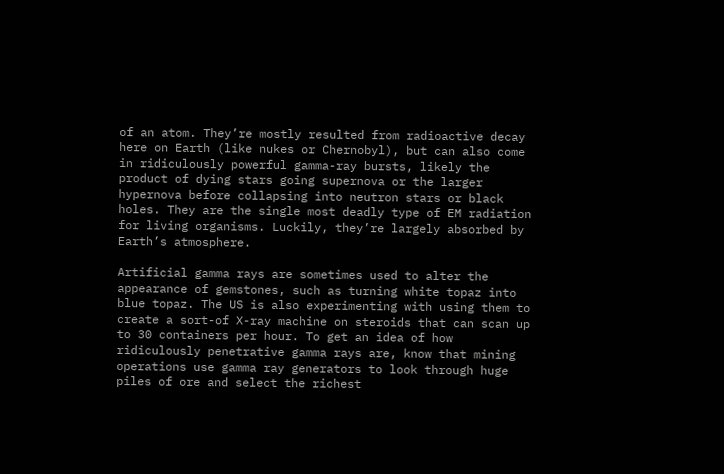of an atom. They’re mostly resulted from radioactive decay here on Earth (like nukes or Chernobyl), but can also come in ridiculously powerful gamma-ray bursts, likely the product of dying stars going supernova or the larger hypernova before collapsing into neutron stars or black holes. They are the single most deadly type of EM radiation for living organisms. Luckily, they’re largely absorbed by Earth’s atmosphere.

Artificial gamma rays are sometimes used to alter the appearance of gemstones, such as turning white topaz into blue topaz. The US is also experimenting with using them to create a sort-of X-ray machine on steroids that can scan up to 30 containers per hour. To get an idea of how ridiculously penetrative gamma rays are, know that mining operations use gamma ray generators to look through huge piles of ore and select the richest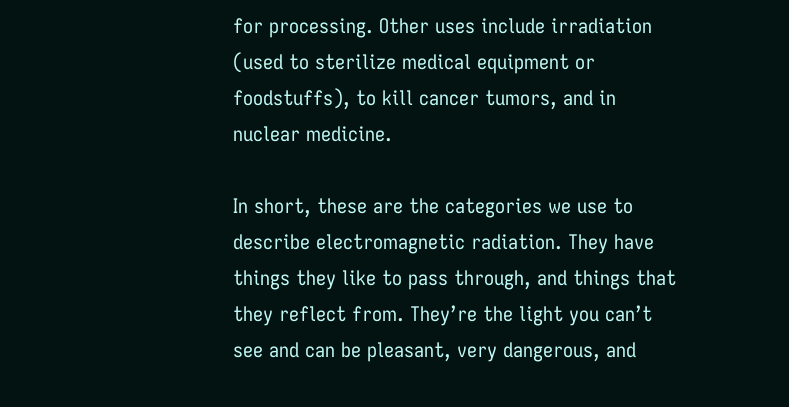for processing. Other uses include irradiation (used to sterilize medical equipment or foodstuffs), to kill cancer tumors, and in nuclear medicine.

In short, these are the categories we use to describe electromagnetic radiation. They have things they like to pass through, and things that they reflect from. They’re the light you can’t see and can be pleasant, very dangerous, and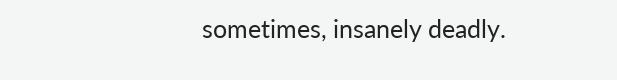sometimes, insanely deadly.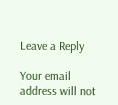Leave a Reply

Your email address will not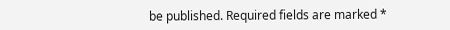be published. Required fields are marked *